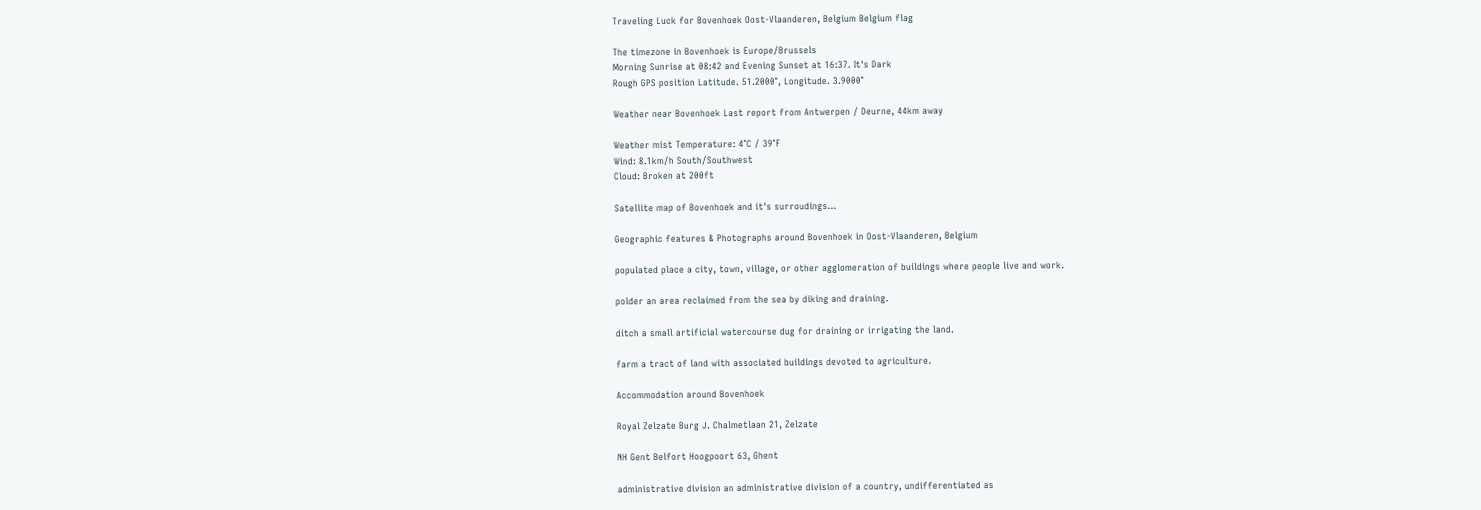Traveling Luck for Bovenhoek Oost-Vlaanderen, Belgium Belgium flag

The timezone in Bovenhoek is Europe/Brussels
Morning Sunrise at 08:42 and Evening Sunset at 16:37. It's Dark
Rough GPS position Latitude. 51.2000°, Longitude. 3.9000°

Weather near Bovenhoek Last report from Antwerpen / Deurne, 44km away

Weather mist Temperature: 4°C / 39°F
Wind: 8.1km/h South/Southwest
Cloud: Broken at 200ft

Satellite map of Bovenhoek and it's surroudings...

Geographic features & Photographs around Bovenhoek in Oost-Vlaanderen, Belgium

populated place a city, town, village, or other agglomeration of buildings where people live and work.

polder an area reclaimed from the sea by diking and draining.

ditch a small artificial watercourse dug for draining or irrigating the land.

farm a tract of land with associated buildings devoted to agriculture.

Accommodation around Bovenhoek

Royal Zelzate Burg J. Chalmetlaan 21, Zelzate

NH Gent Belfort Hoogpoort 63, Ghent

administrative division an administrative division of a country, undifferentiated as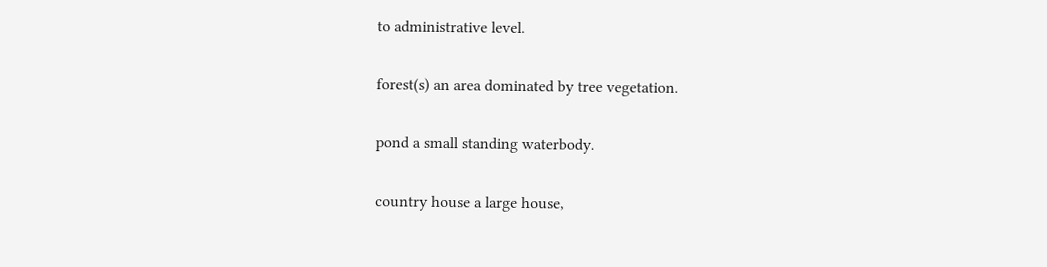to administrative level.

forest(s) an area dominated by tree vegetation.

pond a small standing waterbody.

country house a large house,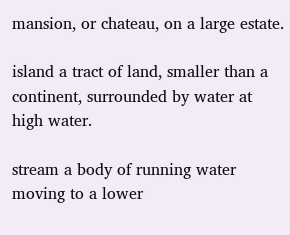mansion, or chateau, on a large estate.

island a tract of land, smaller than a continent, surrounded by water at high water.

stream a body of running water moving to a lower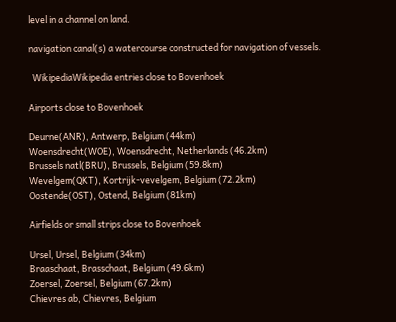level in a channel on land.

navigation canal(s) a watercourse constructed for navigation of vessels.

  WikipediaWikipedia entries close to Bovenhoek

Airports close to Bovenhoek

Deurne(ANR), Antwerp, Belgium (44km)
Woensdrecht(WOE), Woensdrecht, Netherlands (46.2km)
Brussels natl(BRU), Brussels, Belgium (59.8km)
Wevelgem(QKT), Kortrijk-vevelgem, Belgium (72.2km)
Oostende(OST), Ostend, Belgium (81km)

Airfields or small strips close to Bovenhoek

Ursel, Ursel, Belgium (34km)
Braaschaat, Brasschaat, Belgium (49.6km)
Zoersel, Zoersel, Belgium (67.2km)
Chievres ab, Chievres, Belgium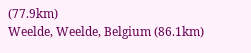(77.9km)
Weelde, Weelde, Belgium (86.1km)